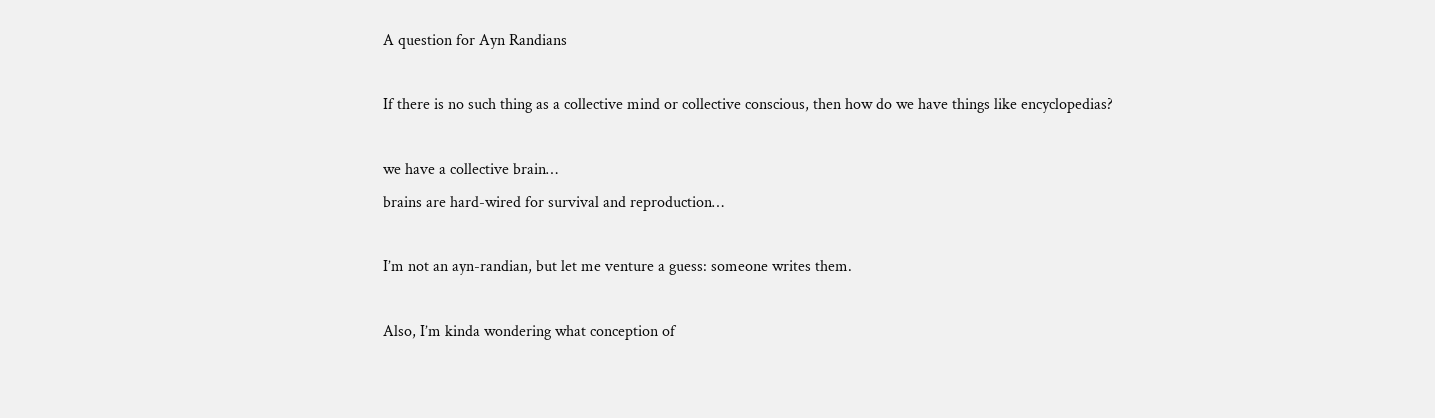A question for Ayn Randians

If there is no such thing as a collective mind or collective conscious, then how do we have things like encyclopedias?

we have a collective brain…
brains are hard-wired for survival and reproduction…

I’m not an ayn-randian, but let me venture a guess: someone writes them.

Also, I’m kinda wondering what conception of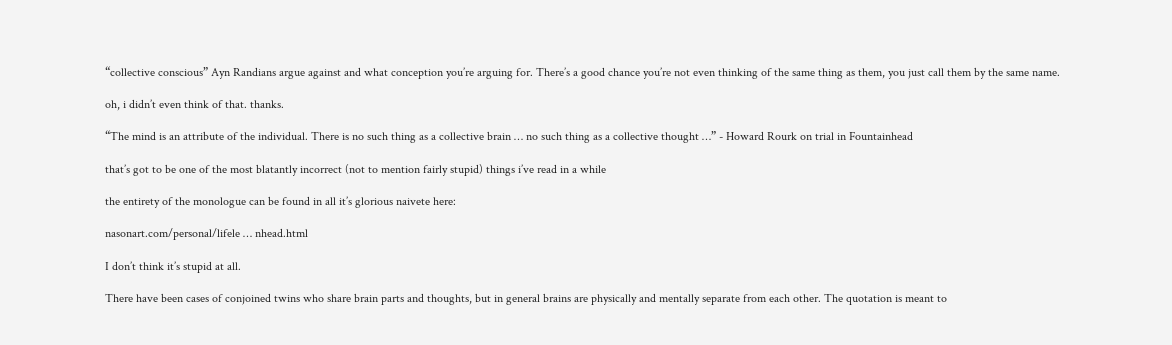“collective conscious” Ayn Randians argue against and what conception you’re arguing for. There’s a good chance you’re not even thinking of the same thing as them, you just call them by the same name.

oh, i didn’t even think of that. thanks.

“The mind is an attribute of the individual. There is no such thing as a collective brain … no such thing as a collective thought …” - Howard Rourk on trial in Fountainhead

that’s got to be one of the most blatantly incorrect (not to mention fairly stupid) things i’ve read in a while

the entirety of the monologue can be found in all it’s glorious naivete here:

nasonart.com/personal/lifele … nhead.html

I don’t think it’s stupid at all.

There have been cases of conjoined twins who share brain parts and thoughts, but in general brains are physically and mentally separate from each other. The quotation is meant to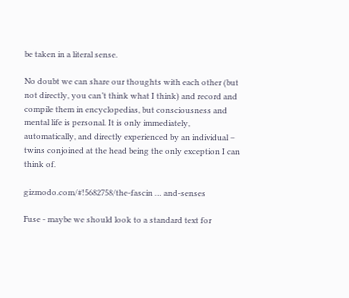be taken in a literal sense.

No doubt we can share our thoughts with each other (but not directly, you can’t think what I think) and record and compile them in encyclopedias, but consciousness and mental life is personal. It is only immediately, automatically, and directly experienced by an individual – twins conjoined at the head being the only exception I can think of.

gizmodo.com/#!5682758/the-fascin … and-senses

Fuse - maybe we should look to a standard text for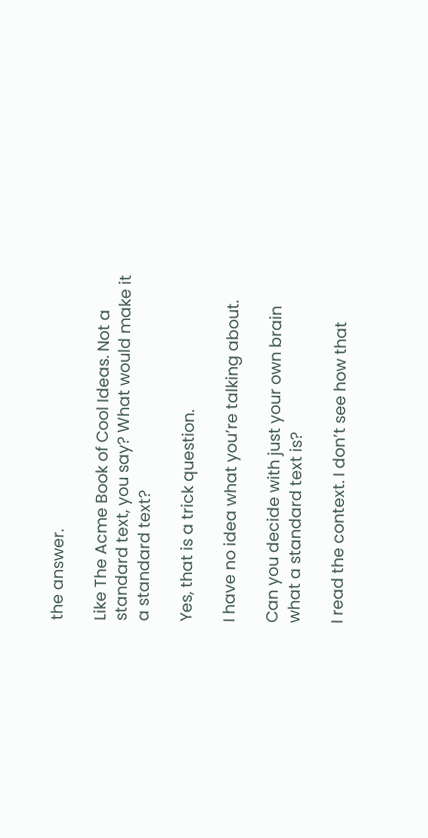the answer.

Like The Acme Book of Cool Ideas. Not a standard text, you say? What would make it a standard text?

Yes, that is a trick question.

I have no idea what you’re talking about.

Can you decide with just your own brain what a standard text is?

I read the context. I don’t see how that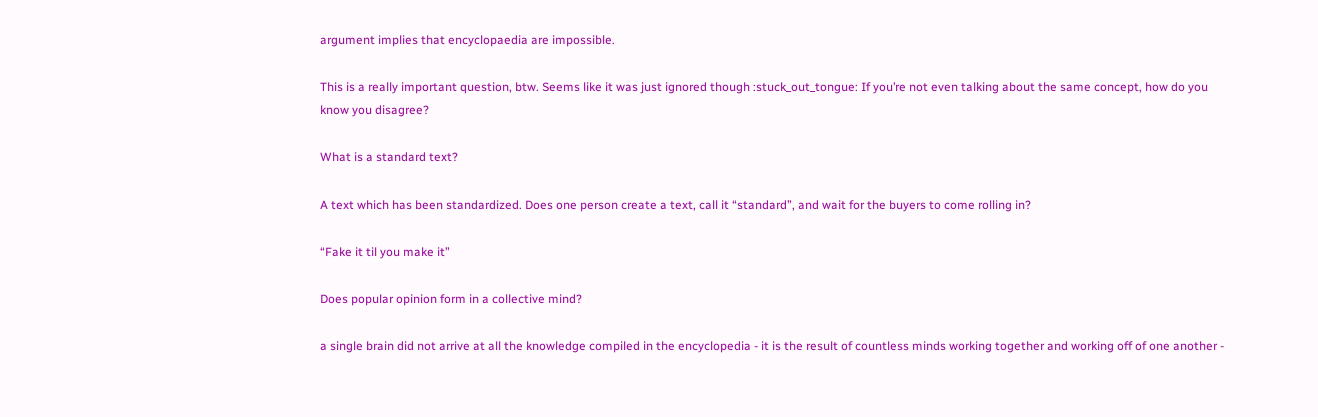argument implies that encyclopaedia are impossible.

This is a really important question, btw. Seems like it was just ignored though :stuck_out_tongue: If you’re not even talking about the same concept, how do you know you disagree?

What is a standard text?

A text which has been standardized. Does one person create a text, call it “standard”, and wait for the buyers to come rolling in?

“Fake it til you make it”

Does popular opinion form in a collective mind?

a single brain did not arrive at all the knowledge compiled in the encyclopedia - it is the result of countless minds working together and working off of one another -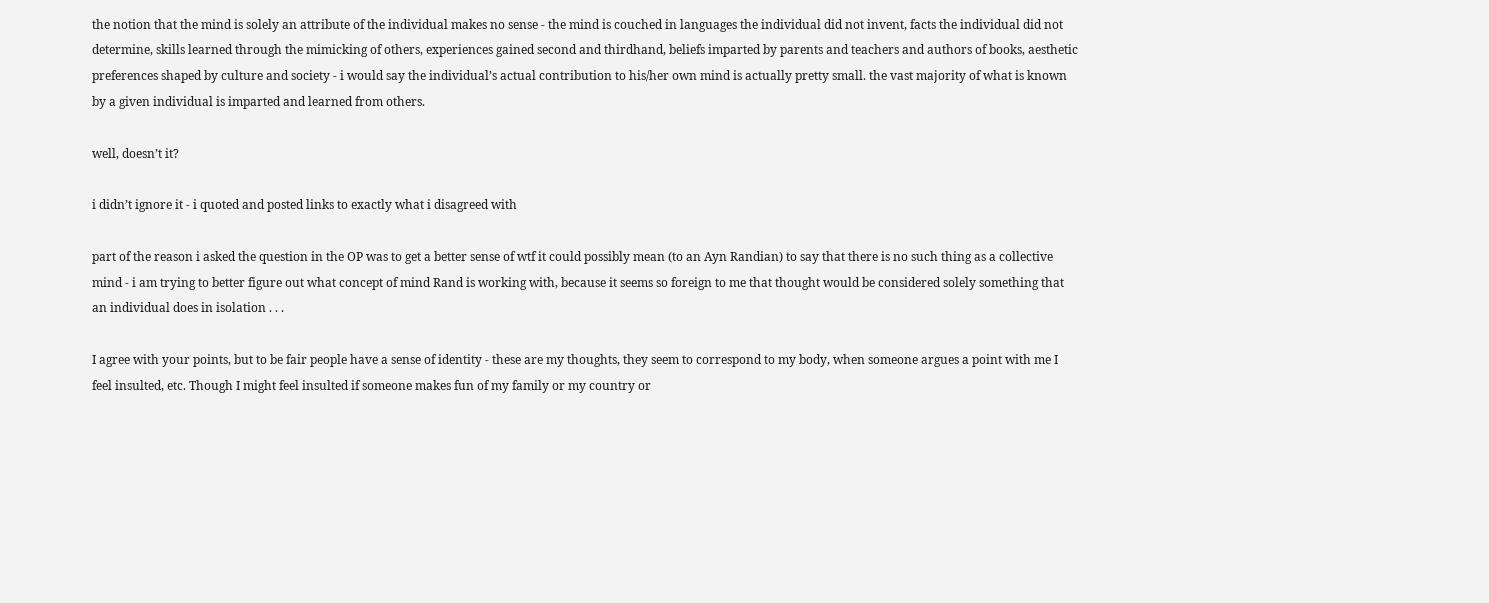the notion that the mind is solely an attribute of the individual makes no sense - the mind is couched in languages the individual did not invent, facts the individual did not determine, skills learned through the mimicking of others, experiences gained second and thirdhand, beliefs imparted by parents and teachers and authors of books, aesthetic preferences shaped by culture and society - i would say the individual’s actual contribution to his/her own mind is actually pretty small. the vast majority of what is known by a given individual is imparted and learned from others.

well, doesn’t it?

i didn’t ignore it - i quoted and posted links to exactly what i disagreed with

part of the reason i asked the question in the OP was to get a better sense of wtf it could possibly mean (to an Ayn Randian) to say that there is no such thing as a collective mind - i am trying to better figure out what concept of mind Rand is working with, because it seems so foreign to me that thought would be considered solely something that an individual does in isolation . . .

I agree with your points, but to be fair people have a sense of identity - these are my thoughts, they seem to correspond to my body, when someone argues a point with me I feel insulted, etc. Though I might feel insulted if someone makes fun of my family or my country or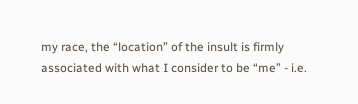my race, the “location” of the insult is firmly associated with what I consider to be “me” - i.e.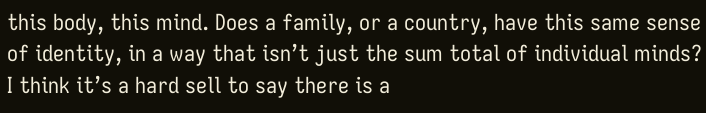this body, this mind. Does a family, or a country, have this same sense of identity, in a way that isn’t just the sum total of individual minds? I think it’s a hard sell to say there is a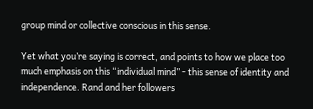group mind or collective conscious in this sense.

Yet what you’re saying is correct, and points to how we place too much emphasis on this “individual mind” - this sense of identity and independence. Rand and her followers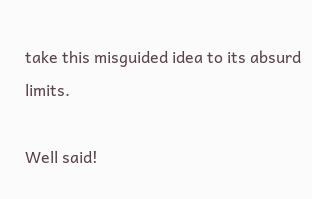take this misguided idea to its absurd limits.

Well said!